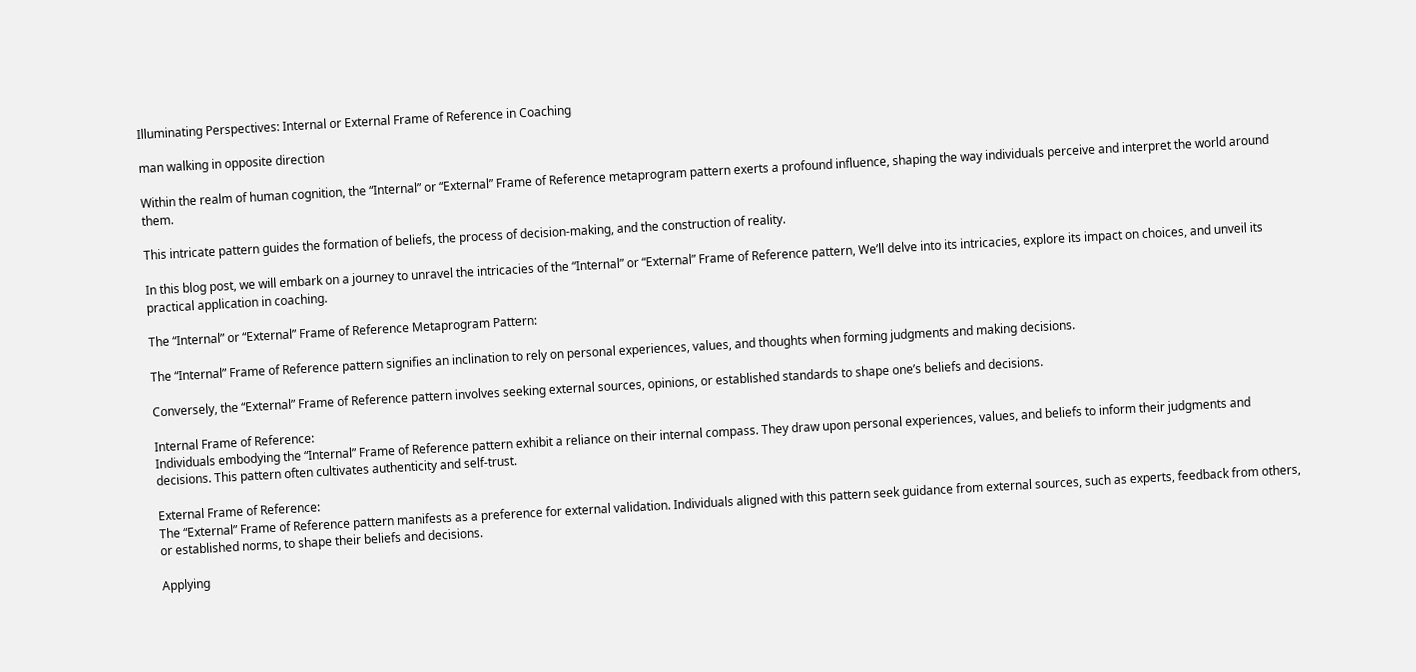Illuminating Perspectives: Internal or External Frame of Reference in Coaching

man walking in opposite direction

Within the realm of human cognition, the “Internal” or “External” Frame of Reference metaprogram pattern exerts a profound influence, shaping the way individuals perceive and interpret the world around them.

This intricate pattern guides the formation of beliefs, the process of decision-making, and the construction of reality.

In this blog post, we will embark on a journey to unravel the intricacies of the “Internal” or “External” Frame of Reference pattern, We’ll delve into its intricacies, explore its impact on choices, and unveil its practical application in coaching.

The “Internal” or “External” Frame of Reference Metaprogram Pattern:

The “Internal” Frame of Reference pattern signifies an inclination to rely on personal experiences, values, and thoughts when forming judgments and making decisions.

Conversely, the “External” Frame of Reference pattern involves seeking external sources, opinions, or established standards to shape one’s beliefs and decisions.

Internal Frame of Reference:
Individuals embodying the “Internal” Frame of Reference pattern exhibit a reliance on their internal compass. They draw upon personal experiences, values, and beliefs to inform their judgments and decisions. This pattern often cultivates authenticity and self-trust.

External Frame of Reference:
The “External” Frame of Reference pattern manifests as a preference for external validation. Individuals aligned with this pattern seek guidance from external sources, such as experts, feedback from others, or established norms, to shape their beliefs and decisions.

Applying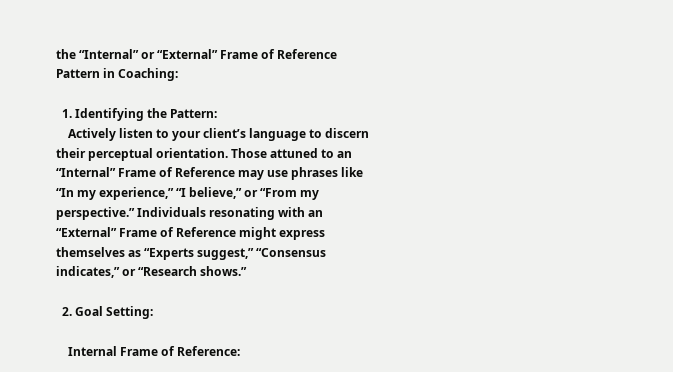the “Internal” or “External” Frame of Reference Pattern in Coaching:

  1. Identifying the Pattern:
    Actively listen to your client’s language to discern their perceptual orientation. Those attuned to an “Internal” Frame of Reference may use phrases like “In my experience,” “I believe,” or “From my perspective.” Individuals resonating with an “External” Frame of Reference might express themselves as “Experts suggest,” “Consensus indicates,” or “Research shows.”

  2. Goal Setting:

    Internal Frame of Reference: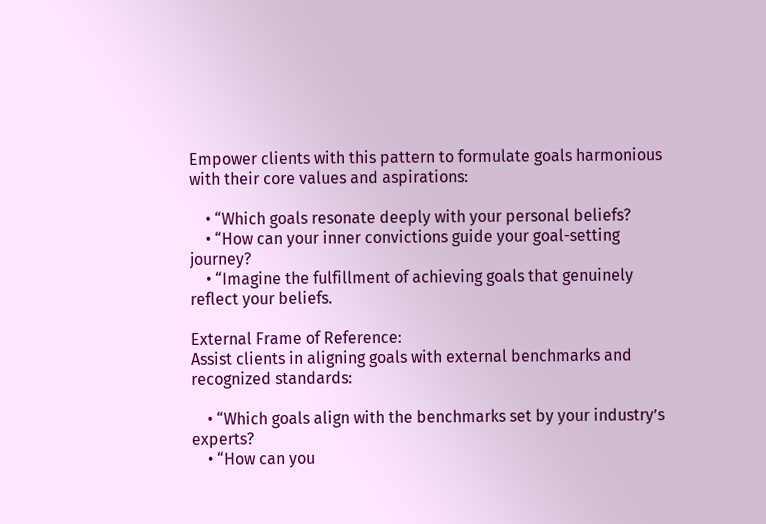Empower clients with this pattern to formulate goals harmonious with their core values and aspirations:

    • “Which goals resonate deeply with your personal beliefs?
    • “How can your inner convictions guide your goal-setting journey?
    • “Imagine the fulfillment of achieving goals that genuinely reflect your beliefs.

External Frame of Reference:
Assist clients in aligning goals with external benchmarks and recognized standards:

    • “Which goals align with the benchmarks set by your industry’s experts?
    • “How can you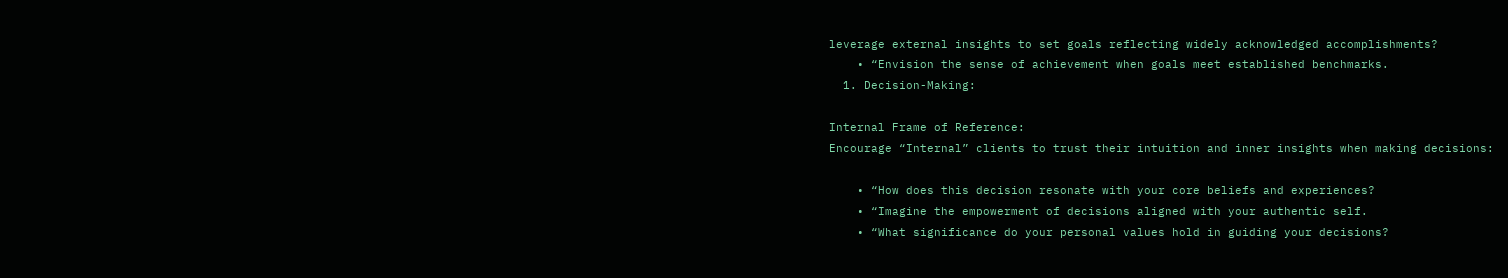leverage external insights to set goals reflecting widely acknowledged accomplishments?
    • “Envision the sense of achievement when goals meet established benchmarks.
  1. Decision-Making:

Internal Frame of Reference:
Encourage “Internal” clients to trust their intuition and inner insights when making decisions:

    • “How does this decision resonate with your core beliefs and experiences?
    • “Imagine the empowerment of decisions aligned with your authentic self.
    • “What significance do your personal values hold in guiding your decisions?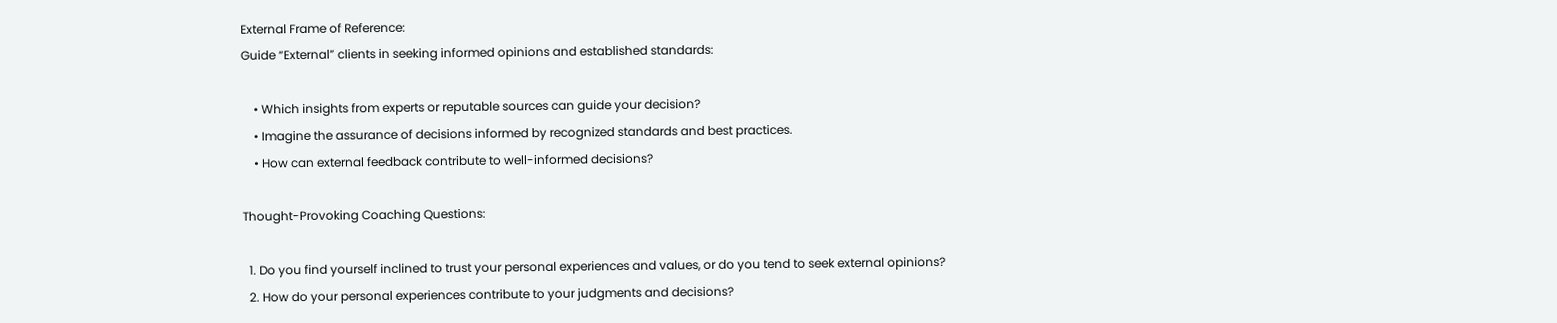External Frame of Reference:
Guide “External” clients in seeking informed opinions and established standards:

    • Which insights from experts or reputable sources can guide your decision?
    • Imagine the assurance of decisions informed by recognized standards and best practices.
    • How can external feedback contribute to well-informed decisions?

Thought-Provoking Coaching Questions:

  1. Do you find yourself inclined to trust your personal experiences and values, or do you tend to seek external opinions?
  2. How do your personal experiences contribute to your judgments and decisions?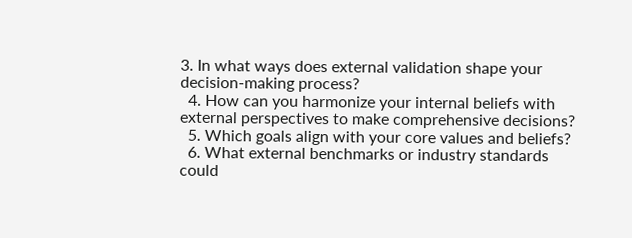3. In what ways does external validation shape your decision-making process?
  4. How can you harmonize your internal beliefs with external perspectives to make comprehensive decisions?
  5. Which goals align with your core values and beliefs?
  6. What external benchmarks or industry standards could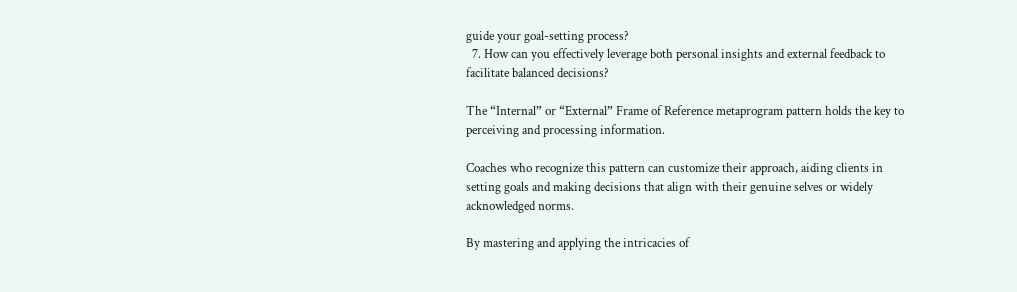guide your goal-setting process?
  7. How can you effectively leverage both personal insights and external feedback to facilitate balanced decisions?

The “Internal” or “External” Frame of Reference metaprogram pattern holds the key to perceiving and processing information.

Coaches who recognize this pattern can customize their approach, aiding clients in setting goals and making decisions that align with their genuine selves or widely acknowledged norms.

By mastering and applying the intricacies of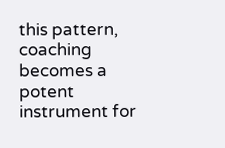this pattern, coaching becomes a potent instrument for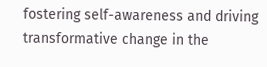fostering self-awareness and driving transformative change in the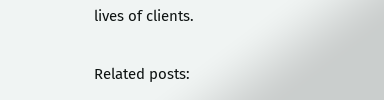lives of clients.

Related posts: